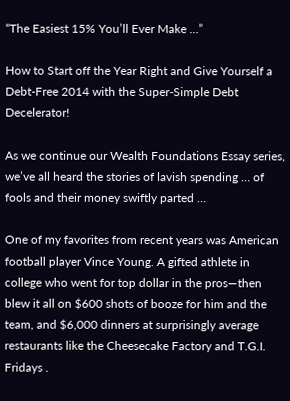“The Easiest 15% You’ll Ever Make …”

How to Start off the Year Right and Give Yourself a Debt-Free 2014 with the Super-Simple Debt Decelerator!

As we continue our Wealth Foundations Essay series, we’ve all heard the stories of lavish spending … of fools and their money swiftly parted …

One of my favorites from recent years was American football player Vince Young. A gifted athlete in college who went for top dollar in the pros—then blew it all on $600 shots of booze for him and the team, and $6,000 dinners at surprisingly average restaurants like the Cheesecake Factory and T.G.I. Fridays .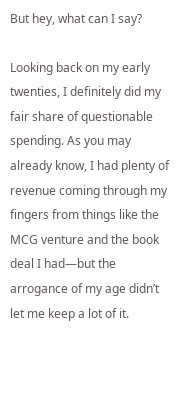But hey, what can I say?

Looking back on my early twenties, I definitely did my fair share of questionable spending. As you may already know, I had plenty of revenue coming through my fingers from things like the MCG venture and the book deal I had—but the arrogance of my age didn’t let me keep a lot of it.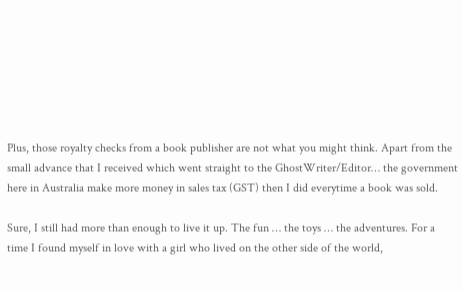Plus, those royalty checks from a book publisher are not what you might think. Apart from the small advance that I received which went straight to the GhostWriter/Editor… the government here in Australia make more money in sales tax (GST) then I did everytime a book was sold.

Sure, I still had more than enough to live it up. The fun … the toys … the adventures. For a time I found myself in love with a girl who lived on the other side of the world,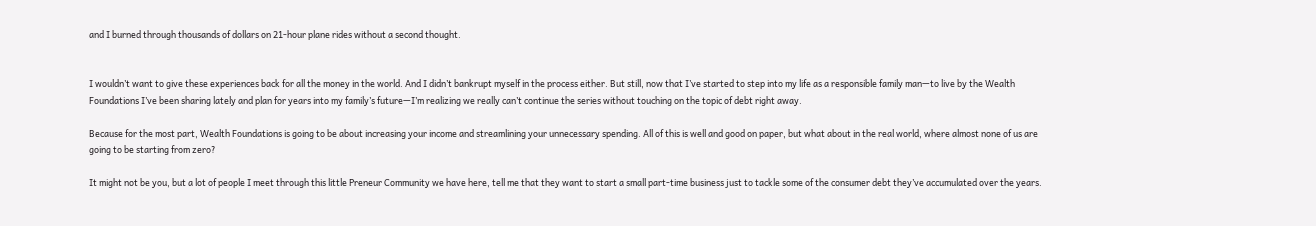and I burned through thousands of dollars on 21-hour plane rides without a second thought.


I wouldn’t want to give these experiences back for all the money in the world. And I didn’t bankrupt myself in the process either. But still, now that I’ve started to step into my life as a responsible family man—to live by the Wealth Foundations I’ve been sharing lately and plan for years into my family’s future—I’m realizing we really can’t continue the series without touching on the topic of debt right away.

Because for the most part, Wealth Foundations is going to be about increasing your income and streamlining your unnecessary spending. All of this is well and good on paper, but what about in the real world, where almost none of us are going to be starting from zero?

It might not be you, but a lot of people I meet through this little Preneur Community we have here, tell me that they want to start a small part-time business just to tackle some of the consumer debt they’ve accumulated over the years.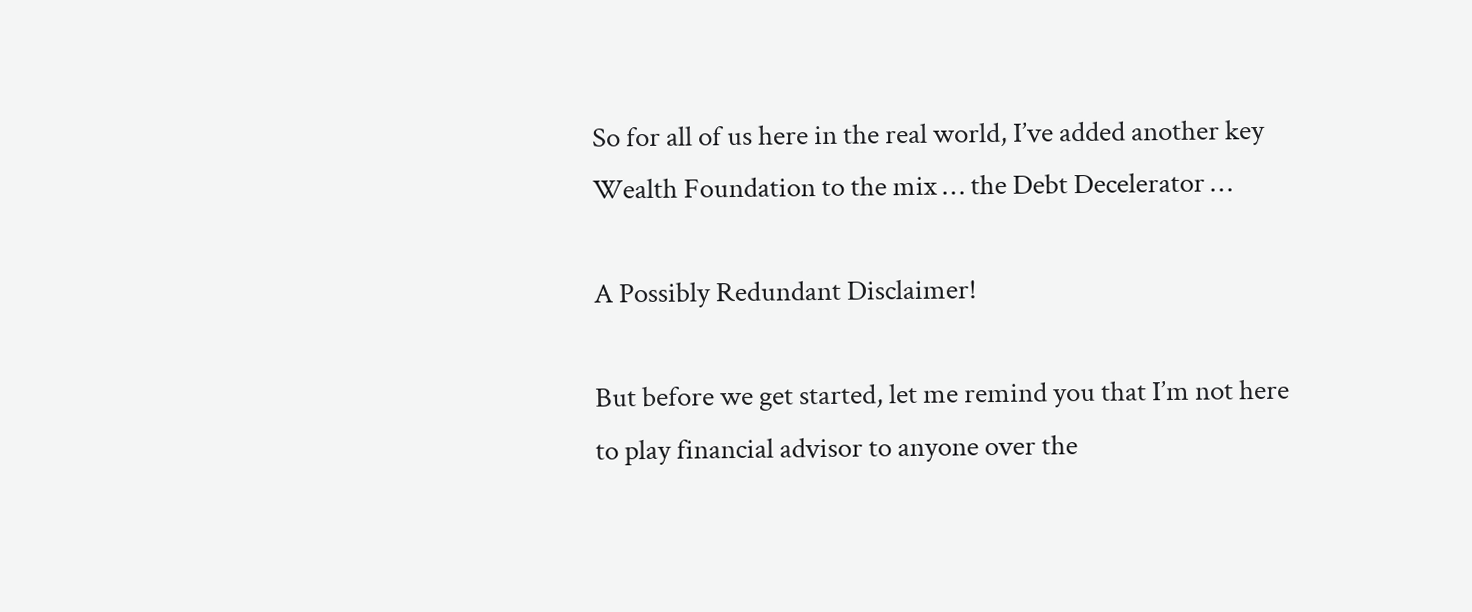So for all of us here in the real world, I’ve added another key Wealth Foundation to the mix … the Debt Decelerator …

A Possibly Redundant Disclaimer!

But before we get started, let me remind you that I’m not here to play financial advisor to anyone over the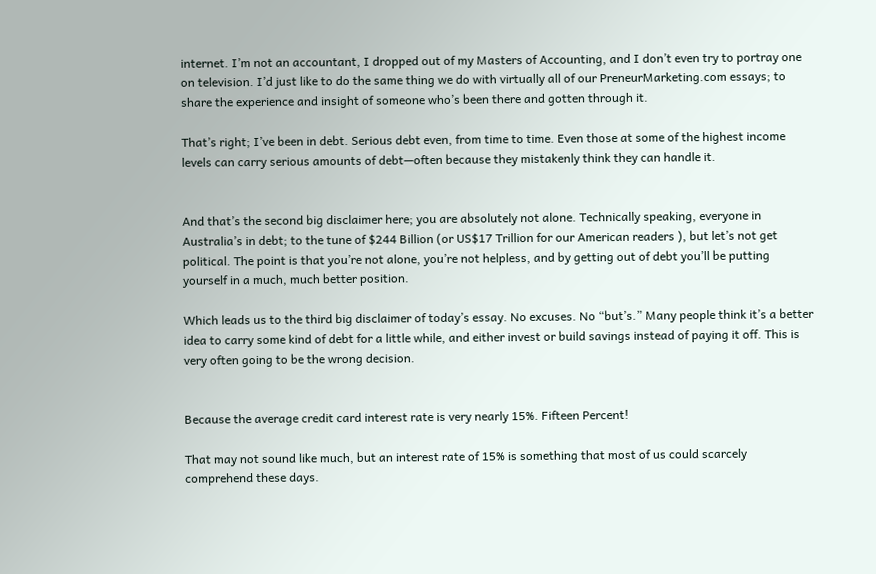internet. I’m not an accountant, I dropped out of my Masters of Accounting, and I don’t even try to portray one on television. I’d just like to do the same thing we do with virtually all of our PreneurMarketing.com essays; to share the experience and insight of someone who’s been there and gotten through it.

That’s right; I’ve been in debt. Serious debt even, from time to time. Even those at some of the highest income levels can carry serious amounts of debt—often because they mistakenly think they can handle it.


And that’s the second big disclaimer here; you are absolutely not alone. Technically speaking, everyone in Australia’s in debt; to the tune of $244 Billion (or US$17 Trillion for our American readers ), but let’s not get political. The point is that you’re not alone, you’re not helpless, and by getting out of debt you’ll be putting yourself in a much, much better position.

Which leads us to the third big disclaimer of today’s essay. No excuses. No “but’s.” Many people think it’s a better idea to carry some kind of debt for a little while, and either invest or build savings instead of paying it off. This is very often going to be the wrong decision.


Because the average credit card interest rate is very nearly 15%. Fifteen Percent!

That may not sound like much, but an interest rate of 15% is something that most of us could scarcely comprehend these days.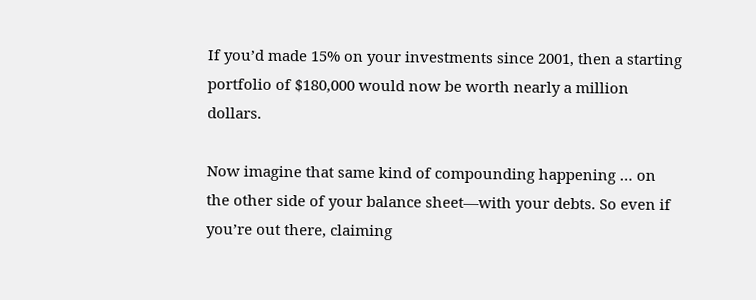If you’d made 15% on your investments since 2001, then a starting portfolio of $180,000 would now be worth nearly a million dollars.

Now imagine that same kind of compounding happening … on the other side of your balance sheet—with your debts. So even if you’re out there, claiming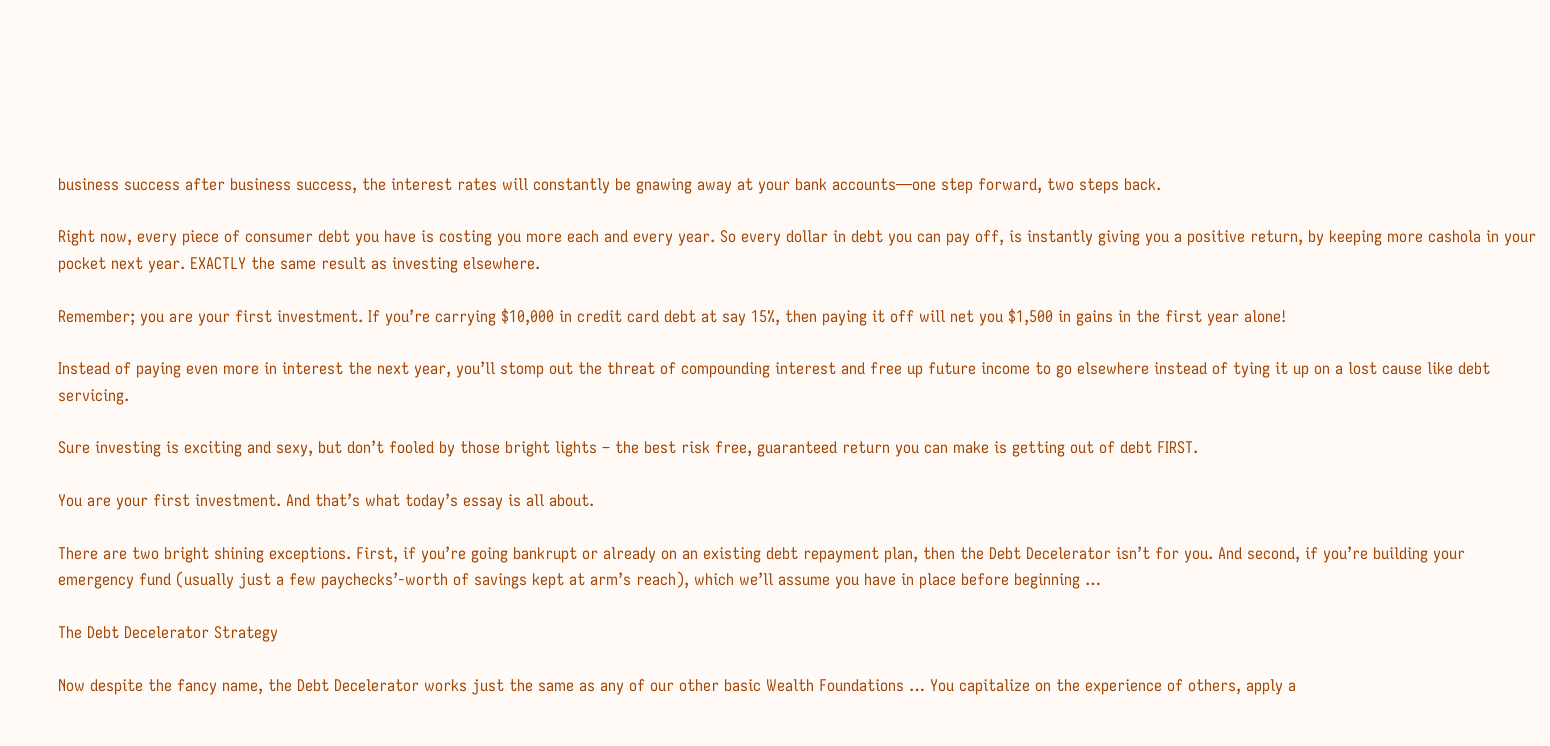business success after business success, the interest rates will constantly be gnawing away at your bank accounts—one step forward, two steps back.

Right now, every piece of consumer debt you have is costing you more each and every year. So every dollar in debt you can pay off, is instantly giving you a positive return, by keeping more cashola in your pocket next year. EXACTLY the same result as investing elsewhere.

Remember; you are your first investment. If you’re carrying $10,000 in credit card debt at say 15%, then paying it off will net you $1,500 in gains in the first year alone!

Instead of paying even more in interest the next year, you’ll stomp out the threat of compounding interest and free up future income to go elsewhere instead of tying it up on a lost cause like debt servicing.

Sure investing is exciting and sexy, but don’t fooled by those bright lights – the best risk free, guaranteed return you can make is getting out of debt FIRST.

You are your first investment. And that’s what today’s essay is all about.

There are two bright shining exceptions. First, if you’re going bankrupt or already on an existing debt repayment plan, then the Debt Decelerator isn’t for you. And second, if you’re building your emergency fund (usually just a few paychecks’-worth of savings kept at arm’s reach), which we’ll assume you have in place before beginning …

The Debt Decelerator Strategy

Now despite the fancy name, the Debt Decelerator works just the same as any of our other basic Wealth Foundations … You capitalize on the experience of others, apply a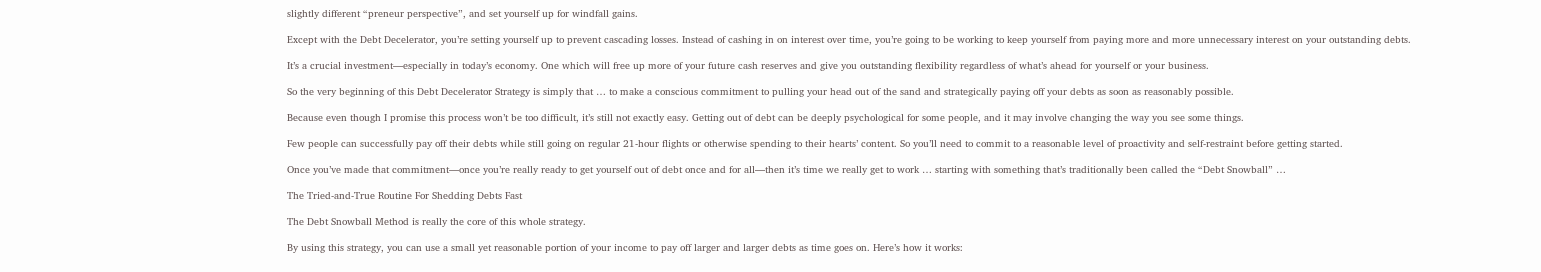slightly different “preneur perspective”, and set yourself up for windfall gains.

Except with the Debt Decelerator, you’re setting yourself up to prevent cascading losses. Instead of cashing in on interest over time, you’re going to be working to keep yourself from paying more and more unnecessary interest on your outstanding debts.

It’s a crucial investment—especially in today’s economy. One which will free up more of your future cash reserves and give you outstanding flexibility regardless of what’s ahead for yourself or your business.

So the very beginning of this Debt Decelerator Strategy is simply that … to make a conscious commitment to pulling your head out of the sand and strategically paying off your debts as soon as reasonably possible.

Because even though I promise this process won’t be too difficult, it’s still not exactly easy. Getting out of debt can be deeply psychological for some people, and it may involve changing the way you see some things.

Few people can successfully pay off their debts while still going on regular 21-hour flights or otherwise spending to their hearts’ content. So you’ll need to commit to a reasonable level of proactivity and self-restraint before getting started.

Once you’ve made that commitment—once you’re really ready to get yourself out of debt once and for all—then it’s time we really get to work … starting with something that’s traditionally been called the “Debt Snowball” …

The Tried-and-True Routine For Shedding Debts Fast

The Debt Snowball Method is really the core of this whole strategy.

By using this strategy, you can use a small yet reasonable portion of your income to pay off larger and larger debts as time goes on. Here’s how it works: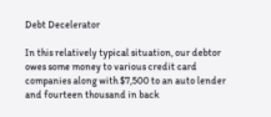Debt Decelerator

In this relatively typical situation, our debtor owes some money to various credit card companies along with $7,500 to an auto lender and fourteen thousand in back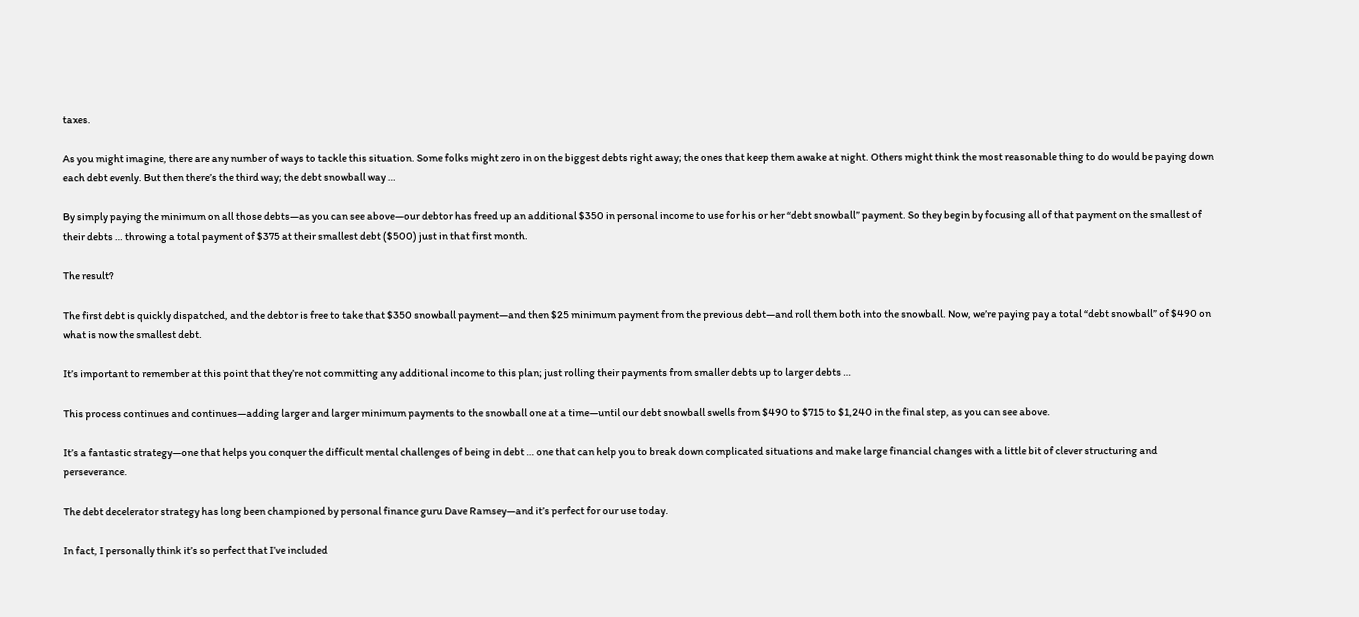taxes.

As you might imagine, there are any number of ways to tackle this situation. Some folks might zero in on the biggest debts right away; the ones that keep them awake at night. Others might think the most reasonable thing to do would be paying down each debt evenly. But then there’s the third way; the debt snowball way …

By simply paying the minimum on all those debts—as you can see above—our debtor has freed up an additional $350 in personal income to use for his or her “debt snowball” payment. So they begin by focusing all of that payment on the smallest of their debts … throwing a total payment of $375 at their smallest debt ($500) just in that first month.

The result?

The first debt is quickly dispatched, and the debtor is free to take that $350 snowball payment—and then $25 minimum payment from the previous debt—and roll them both into the snowball. Now, we’re paying pay a total “debt snowball” of $490 on what is now the smallest debt.

It’s important to remember at this point that they’re not committing any additional income to this plan; just rolling their payments from smaller debts up to larger debts …

This process continues and continues—adding larger and larger minimum payments to the snowball one at a time—until our debt snowball swells from $490 to $715 to $1,240 in the final step, as you can see above.

It’s a fantastic strategy—one that helps you conquer the difficult mental challenges of being in debt … one that can help you to break down complicated situations and make large financial changes with a little bit of clever structuring and perseverance.

The debt decelerator strategy has long been championed by personal finance guru Dave Ramsey—and it’s perfect for our use today.

In fact, I personally think it’s so perfect that I’ve included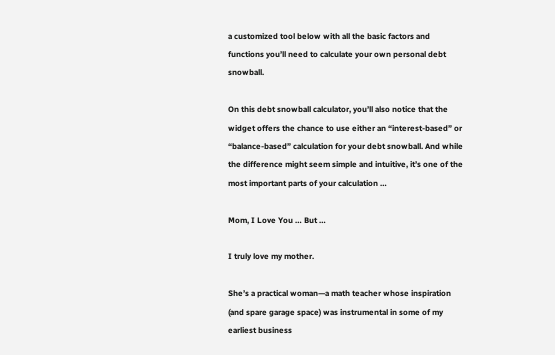a customized tool below with all the basic factors and functions you’ll need to calculate your own personal debt snowball.

On this debt snowball calculator, you’ll also notice that the widget offers the chance to use either an “interest-based” or “balance-based” calculation for your debt snowball. And while the difference might seem simple and intuitive, it’s one of the most important parts of your calculation …

Mom, I Love You … But …

I truly love my mother.

She’s a practical woman—a math teacher whose inspiration (and spare garage space) was instrumental in some of my earliest business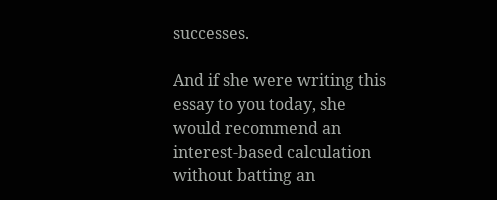successes.

And if she were writing this essay to you today, she would recommend an interest-based calculation without batting an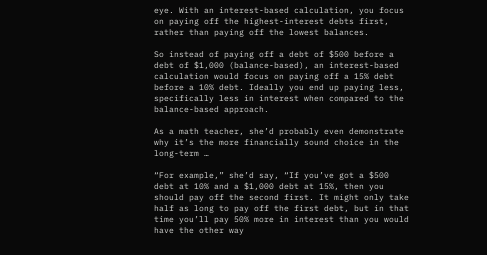eye. With an interest-based calculation, you focus on paying off the highest-interest debts first, rather than paying off the lowest balances.

So instead of paying off a debt of $500 before a debt of $1,000 (balance-based), an interest-based calculation would focus on paying off a 15% debt before a 10% debt. Ideally you end up paying less, specifically less in interest when compared to the balance-based approach.

As a math teacher, she’d probably even demonstrate why it’s the more financially sound choice in the long-term …

“For example,” she’d say, “If you’ve got a $500 debt at 10% and a $1,000 debt at 15%, then you should pay off the second first. It might only take half as long to pay off the first debt, but in that time you’ll pay 50% more in interest than you would have the other way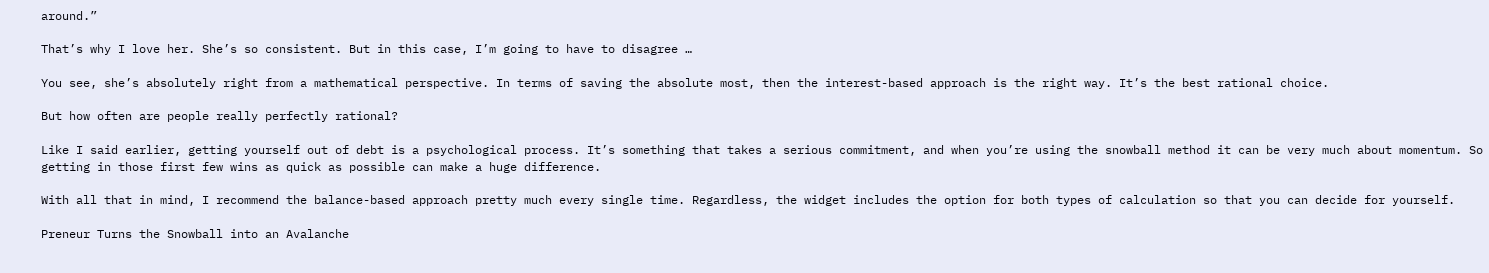around.”

That’s why I love her. She’s so consistent. But in this case, I’m going to have to disagree …

You see, she’s absolutely right from a mathematical perspective. In terms of saving the absolute most, then the interest-based approach is the right way. It’s the best rational choice.

But how often are people really perfectly rational?

Like I said earlier, getting yourself out of debt is a psychological process. It’s something that takes a serious commitment, and when you’re using the snowball method it can be very much about momentum. So getting in those first few wins as quick as possible can make a huge difference.

With all that in mind, I recommend the balance-based approach pretty much every single time. Regardless, the widget includes the option for both types of calculation so that you can decide for yourself.

Preneur Turns the Snowball into an Avalanche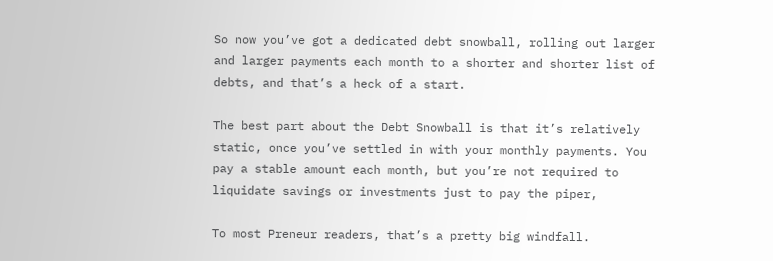So now you’ve got a dedicated debt snowball, rolling out larger and larger payments each month to a shorter and shorter list of debts, and that’s a heck of a start.

The best part about the Debt Snowball is that it’s relatively static, once you’ve settled in with your monthly payments. You pay a stable amount each month, but you’re not required to liquidate savings or investments just to pay the piper,

To most Preneur readers, that’s a pretty big windfall.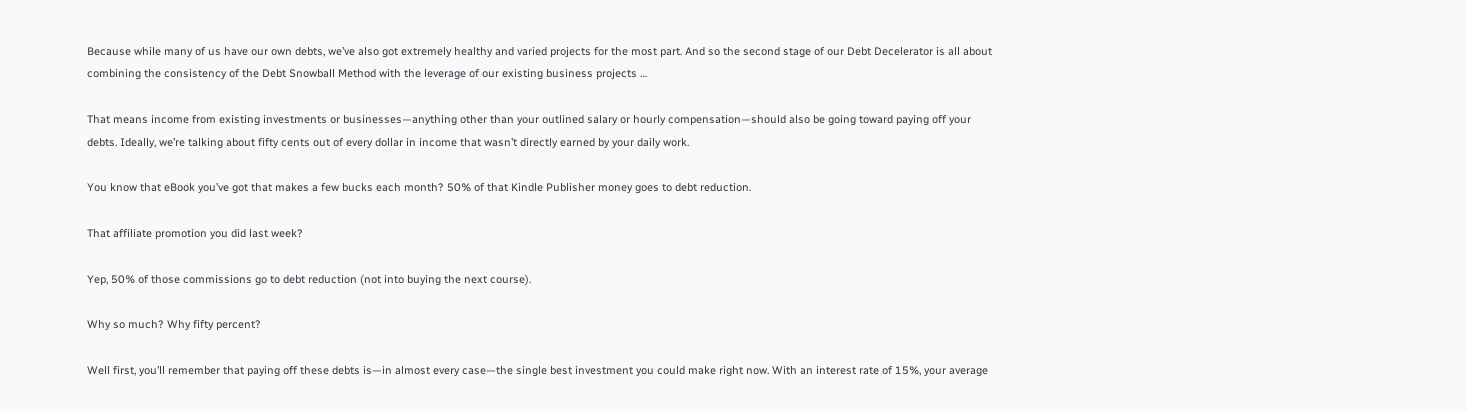Because while many of us have our own debts, we’ve also got extremely healthy and varied projects for the most part. And so the second stage of our Debt Decelerator is all about combining the consistency of the Debt Snowball Method with the leverage of our existing business projects …

That means income from existing investments or businesses—anything other than your outlined salary or hourly compensation—should also be going toward paying off your debts. Ideally, we’re talking about fifty cents out of every dollar in income that wasn’t directly earned by your daily work.

You know that eBook you’ve got that makes a few bucks each month? 50% of that Kindle Publisher money goes to debt reduction.

That affiliate promotion you did last week?

Yep, 50% of those commissions go to debt reduction (not into buying the next course).

Why so much? Why fifty percent?

Well first, you’ll remember that paying off these debts is—in almost every case—the single best investment you could make right now. With an interest rate of 15%, your average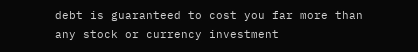debt is guaranteed to cost you far more than any stock or currency investment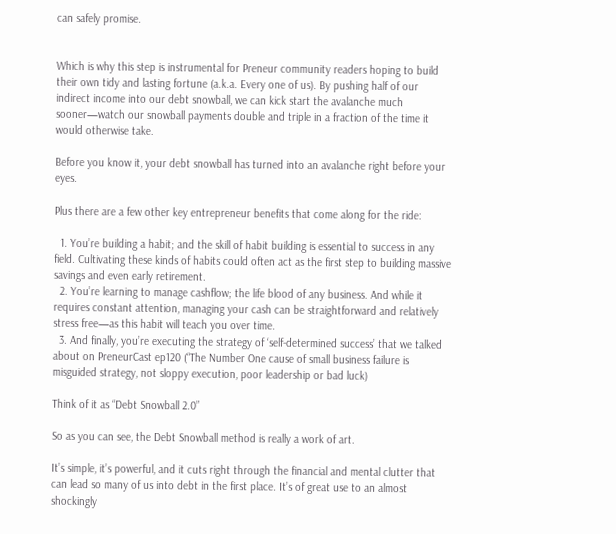can safely promise.


Which is why this step is instrumental for Preneur community readers hoping to build their own tidy and lasting fortune (a.k.a. Every one of us). By pushing half of our indirect income into our debt snowball, we can kick start the avalanche much sooner—watch our snowball payments double and triple in a fraction of the time it would otherwise take.

Before you know it, your debt snowball has turned into an avalanche right before your eyes.

Plus there are a few other key entrepreneur benefits that come along for the ride:

  1. You’re building a habit; and the skill of habit building is essential to success in any field. Cultivating these kinds of habits could often act as the first step to building massive savings and even early retirement.
  2. You’re learning to manage cashflow; the life blood of any business. And while it requires constant attention, managing your cash can be straightforward and relatively stress free—as this habit will teach you over time.
  3. And finally, you’re executing the strategy of ‘self-determined success’ that we talked about on PreneurCast ep120 (“The Number One cause of small business failure is misguided strategy, not sloppy execution, poor leadership or bad luck)

Think of it as “Debt Snowball 2.0”

So as you can see, the Debt Snowball method is really a work of art.

It’s simple, it’s powerful, and it cuts right through the financial and mental clutter that can lead so many of us into debt in the first place. It’s of great use to an almost shockingly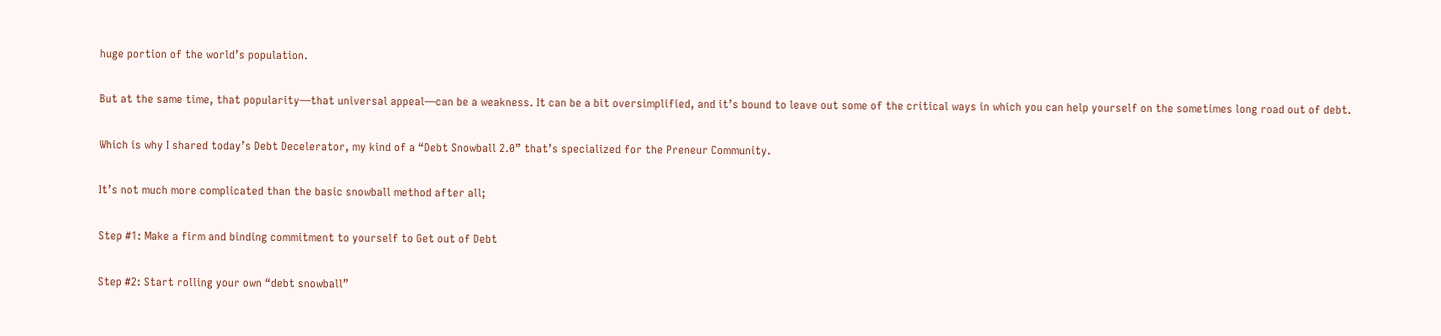huge portion of the world’s population.

But at the same time, that popularity—that universal appeal—can be a weakness. It can be a bit oversimplified, and it’s bound to leave out some of the critical ways in which you can help yourself on the sometimes long road out of debt.

Which is why I shared today’s Debt Decelerator, my kind of a “Debt Snowball 2.0” that’s specialized for the Preneur Community.

It’s not much more complicated than the basic snowball method after all;

Step #1: Make a firm and binding commitment to yourself to Get out of Debt

Step #2: Start rolling your own “debt snowball”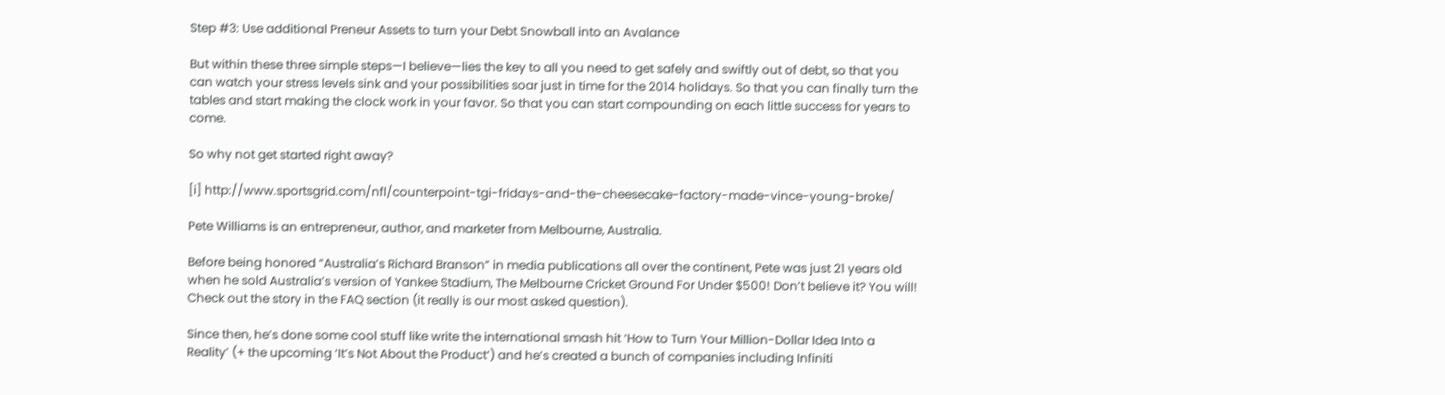Step #3: Use additional Preneur Assets to turn your Debt Snowball into an Avalance

But within these three simple steps—I believe—lies the key to all you need to get safely and swiftly out of debt, so that you can watch your stress levels sink and your possibilities soar just in time for the 2014 holidays. So that you can finally turn the tables and start making the clock work in your favor. So that you can start compounding on each little success for years to come.

So why not get started right away?

[i] http://www.sportsgrid.com/nfl/counterpoint-tgi-fridays-and-the-cheesecake-factory-made-vince-young-broke/

Pete Williams is an entrepreneur, author, and marketer from Melbourne, Australia.

Before being honored “Australia’s Richard Branson” in media publications all over the continent, Pete was just 21 years old when he sold Australia’s version of Yankee Stadium, The Melbourne Cricket Ground For Under $500! Don’t believe it? You will! Check out the story in the FAQ section (it really is our most asked question).

Since then, he’s done some cool stuff like write the international smash hit ‘How to Turn Your Million-Dollar Idea Into a Reality’ (+ the upcoming ‘It’s Not About the Product‘) and he’s created a bunch of companies including Infiniti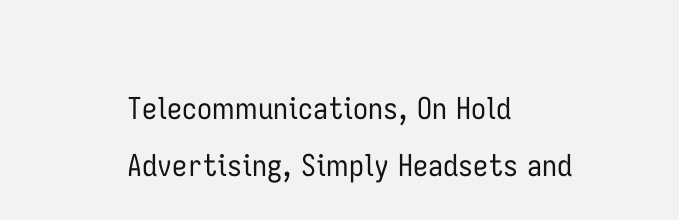Telecommunications, On Hold Advertising, Simply Headsets and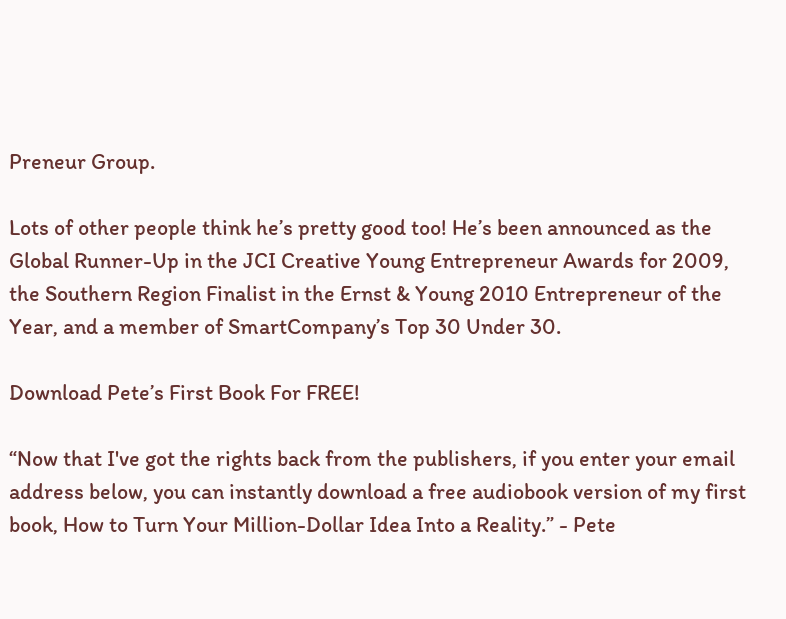Preneur Group.

Lots of other people think he’s pretty good too! He’s been announced as the Global Runner-Up in the JCI Creative Young Entrepreneur Awards for 2009, the Southern Region Finalist in the Ernst & Young 2010 Entrepreneur of the Year, and a member of SmartCompany’s Top 30 Under 30.

Download Pete’s First Book For FREE!

“Now that I've got the rights back from the publishers, if you enter your email address below, you can instantly download a free audiobook version of my first book, How to Turn Your Million-Dollar Idea Into a Reality.” - Pete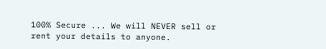100% Secure ... We will NEVER sell or rent your details to anyone.